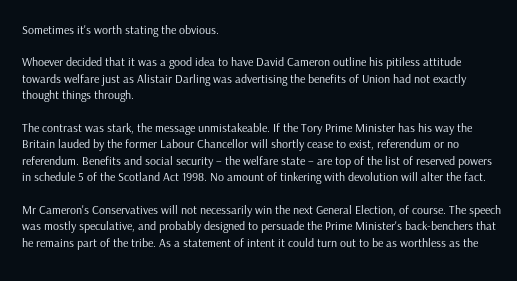Sometimes it's worth stating the obvious.

Whoever decided that it was a good idea to have David Cameron outline his pitiless attitude towards welfare just as Alistair Darling was advertising the benefits of Union had not exactly thought things through.

The contrast was stark, the message unmistakeable. If the Tory Prime Minister has his way the Britain lauded by the former Labour Chancellor will shortly cease to exist, referendum or no referendum. Benefits and social security – the welfare state – are top of the list of reserved powers in schedule 5 of the Scotland Act 1998. No amount of tinkering with devolution will alter the fact.

Mr Cameron's Conservatives will not necessarily win the next General Election, of course. The speech was mostly speculative, and probably designed to persuade the Prime Minister's back-benchers that he remains part of the tribe. As a statement of intent it could turn out to be as worthless as the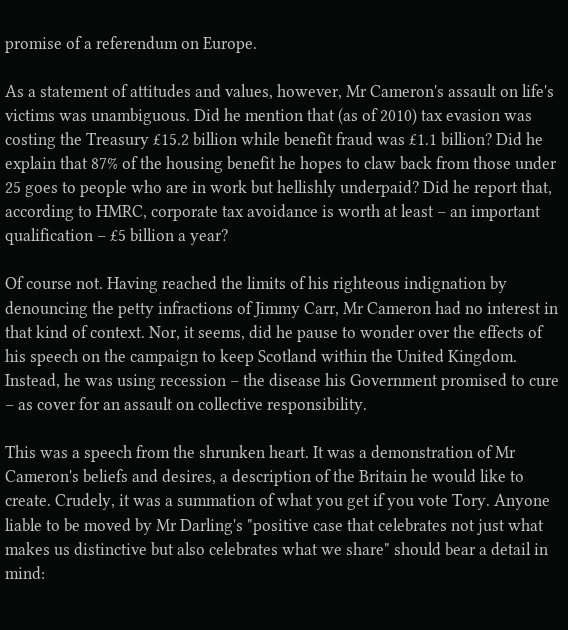promise of a referendum on Europe.

As a statement of attitudes and values, however, Mr Cameron's assault on life's victims was unambiguous. Did he mention that (as of 2010) tax evasion was costing the Treasury £15.2 billion while benefit fraud was £1.1 billion? Did he explain that 87% of the housing benefit he hopes to claw back from those under 25 goes to people who are in work but hellishly underpaid? Did he report that, according to HMRC, corporate tax avoidance is worth at least – an important qualification – £5 billion a year?

Of course not. Having reached the limits of his righteous indignation by denouncing the petty infractions of Jimmy Carr, Mr Cameron had no interest in that kind of context. Nor, it seems, did he pause to wonder over the effects of his speech on the campaign to keep Scotland within the United Kingdom. Instead, he was using recession – the disease his Government promised to cure – as cover for an assault on collective responsibility.

This was a speech from the shrunken heart. It was a demonstration of Mr Cameron's beliefs and desires, a description of the Britain he would like to create. Crudely, it was a summation of what you get if you vote Tory. Anyone liable to be moved by Mr Darling's "positive case that celebrates not just what makes us distinctive but also celebrates what we share" should bear a detail in mind: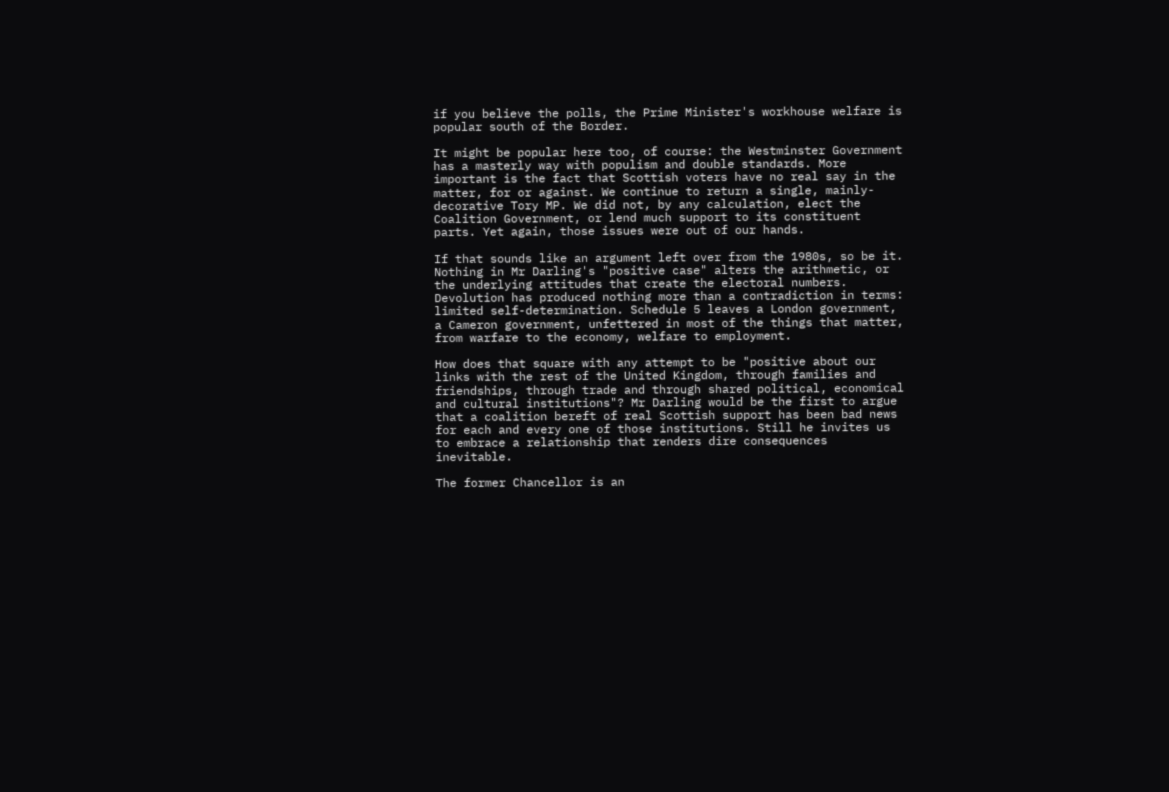if you believe the polls, the Prime Minister's workhouse welfare is popular south of the Border.

It might be popular here too, of course: the Westminster Government has a masterly way with populism and double standards. More important is the fact that Scottish voters have no real say in the matter, for or against. We continue to return a single, mainly-decorative Tory MP. We did not, by any calculation, elect the Coalition Government, or lend much support to its constituent parts. Yet again, those issues were out of our hands.

If that sounds like an argument left over from the 1980s, so be it. Nothing in Mr Darling's "positive case" alters the arithmetic, or the underlying attitudes that create the electoral numbers. Devolution has produced nothing more than a contradiction in terms: limited self-determination. Schedule 5 leaves a London government, a Cameron government, unfettered in most of the things that matter, from warfare to the economy, welfare to employment.

How does that square with any attempt to be "positive about our links with the rest of the United Kingdom, through families and friendships, through trade and through shared political, economical and cultural institutions"? Mr Darling would be the first to argue that a coalition bereft of real Scottish support has been bad news for each and every one of those institutions. Still he invites us to embrace a relationship that renders dire consequences inevitable.

The former Chancellor is an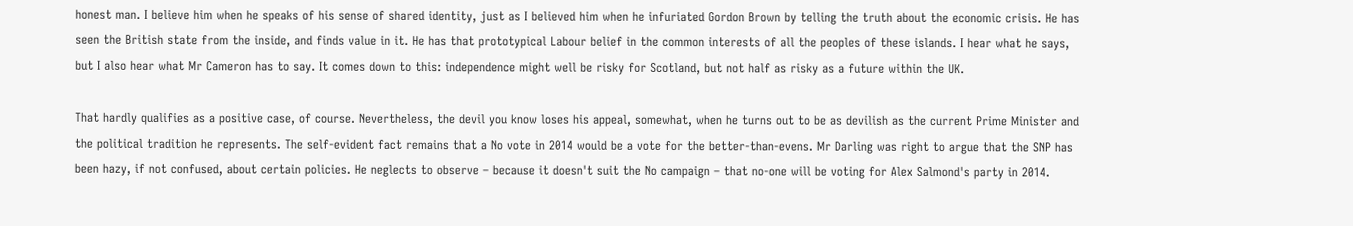honest man. I believe him when he speaks of his sense of shared identity, just as I believed him when he infuriated Gordon Brown by telling the truth about the economic crisis. He has seen the British state from the inside, and finds value in it. He has that prototypical Labour belief in the common interests of all the peoples of these islands. I hear what he says, but I also hear what Mr Cameron has to say. It comes down to this: independence might well be risky for Scotland, but not half as risky as a future within the UK.

That hardly qualifies as a positive case, of course. Nevertheless, the devil you know loses his appeal, somewhat, when he turns out to be as devilish as the current Prime Minister and the political tradition he represents. The self-evident fact remains that a No vote in 2014 would be a vote for the better-than-evens. Mr Darling was right to argue that the SNP has been hazy, if not confused, about certain policies. He neglects to observe – because it doesn't suit the No campaign – that no-one will be voting for Alex Salmond's party in 2014.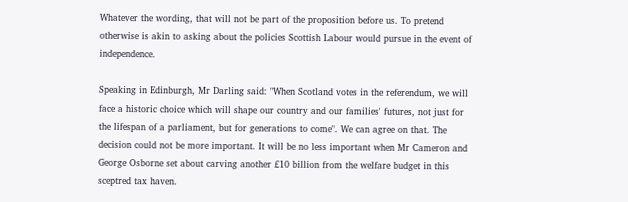Whatever the wording, that will not be part of the proposition before us. To pretend otherwise is akin to asking about the policies Scottish Labour would pursue in the event of independence.

Speaking in Edinburgh, Mr Darling said: "When Scotland votes in the referendum, we will face a historic choice which will shape our country and our families' futures, not just for the lifespan of a parliament, but for generations to come". We can agree on that. The decision could not be more important. It will be no less important when Mr Cameron and George Osborne set about carving another £10 billion from the welfare budget in this sceptred tax haven.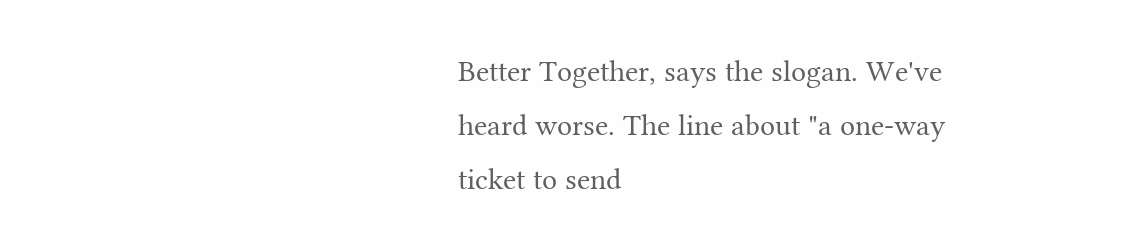Better Together, says the slogan. We've heard worse. The line about "a one-way ticket to send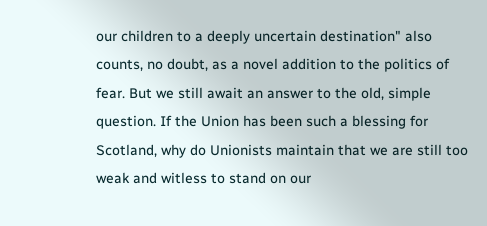our children to a deeply uncertain destination" also counts, no doubt, as a novel addition to the politics of fear. But we still await an answer to the old, simple question. If the Union has been such a blessing for Scotland, why do Unionists maintain that we are still too weak and witless to stand on our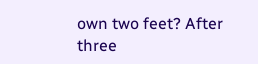own two feet? After three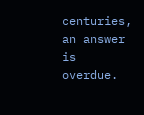centuries, an answer is overdue.